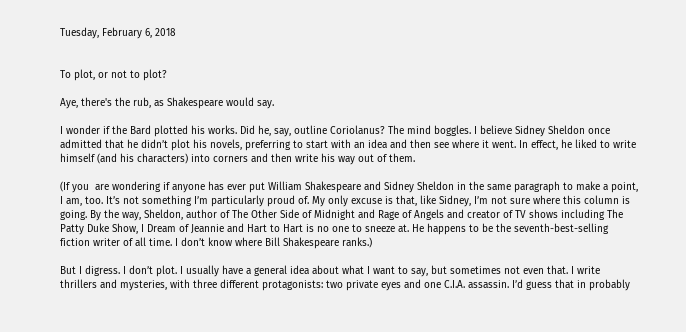Tuesday, February 6, 2018


To plot, or not to plot?

Aye, there's the rub, as Shakespeare would say.

I wonder if the Bard plotted his works. Did he, say, outline Coriolanus? The mind boggles. I believe Sidney Sheldon once admitted that he didn’t plot his novels, preferring to start with an idea and then see where it went. In effect, he liked to write himself (and his characters) into corners and then write his way out of them.

(If you  are wondering if anyone has ever put William Shakespeare and Sidney Sheldon in the same paragraph to make a point, I am, too. It’s not something I’m particularly proud of. My only excuse is that, like Sidney, I’m not sure where this column is going. By the way, Sheldon, author of The Other Side of Midnight and Rage of Angels and creator of TV shows including The Patty Duke Show, I Dream of Jeannie and Hart to Hart is no one to sneeze at. He happens to be the seventh-best-selling fiction writer of all time. I don’t know where Bill Shakespeare ranks.)

But I digress. I don’t plot. I usually have a general idea about what I want to say, but sometimes not even that. I write thrillers and mysteries, with three different protagonists: two private eyes and one C.I.A. assassin. I’d guess that in probably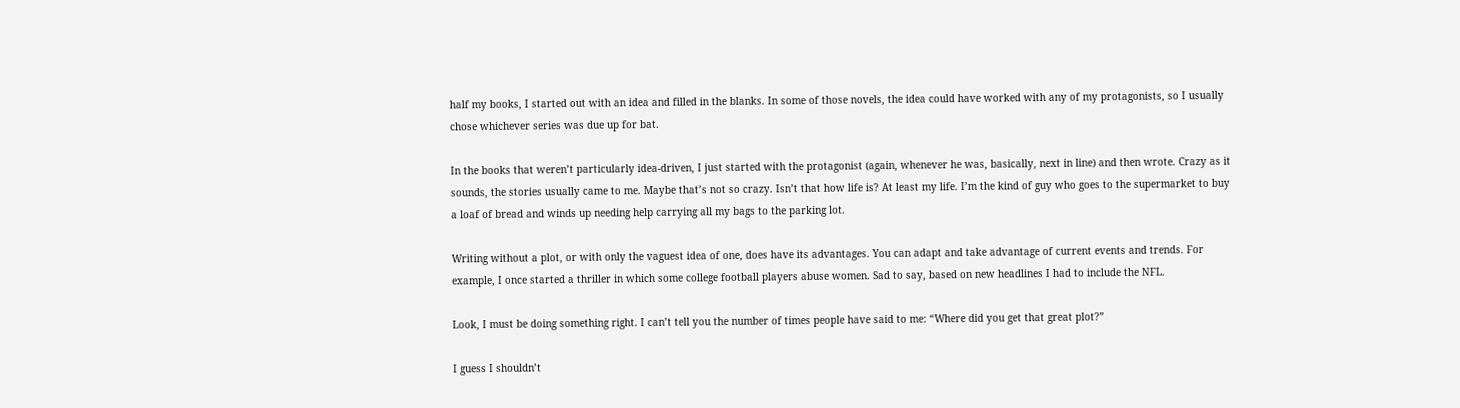half my books, I started out with an idea and filled in the blanks. In some of those novels, the idea could have worked with any of my protagonists, so I usually chose whichever series was due up for bat.

In the books that weren’t particularly idea-driven, I just started with the protagonist (again, whenever he was, basically, next in line) and then wrote. Crazy as it sounds, the stories usually came to me. Maybe that’s not so crazy. Isn’t that how life is? At least my life. I’m the kind of guy who goes to the supermarket to buy a loaf of bread and winds up needing help carrying all my bags to the parking lot.

Writing without a plot, or with only the vaguest idea of one, does have its advantages. You can adapt and take advantage of current events and trends. For example, I once started a thriller in which some college football players abuse women. Sad to say, based on new headlines I had to include the NFL.

Look, I must be doing something right. I can’t tell you the number of times people have said to me: “Where did you get that great plot?”

I guess I shouldn’t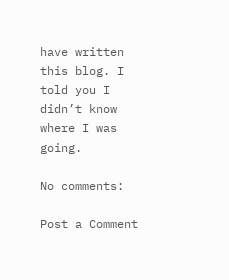have written this blog. I told you I didn’t know where I was going.

No comments:

Post a Comment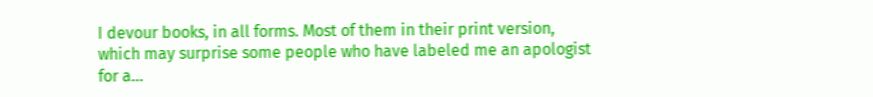I devour books, in all forms. Most of them in their print version, which may surprise some people who have labeled me an apologist for a...